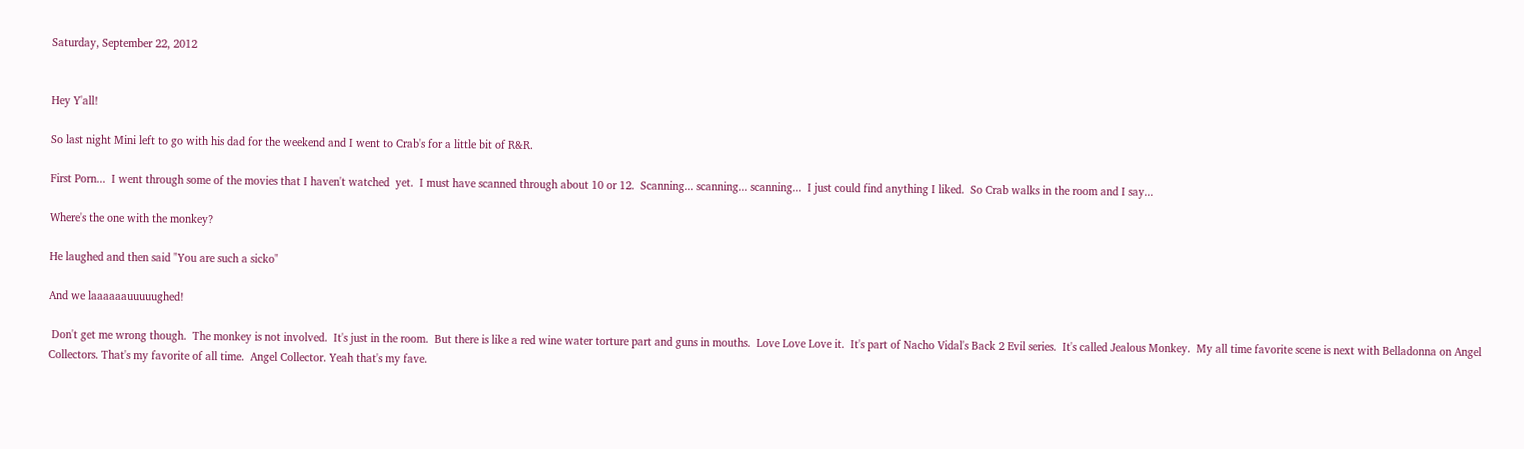Saturday, September 22, 2012


Hey Y'all!

So last night Mini left to go with his dad for the weekend and I went to Crab's for a little bit of R&R.

First Porn...  I went through some of the movies that I haven't watched  yet.  I must have scanned through about 10 or 12.  Scanning... scanning... scanning...  I just could find anything I liked.  So Crab walks in the room and I say...

Where's the one with the monkey?

He laughed and then said "You are such a sicko"

And we laaaaaauuuuughed!

 Don't get me wrong though.  The monkey is not involved.  It's just in the room.  But there is like a red wine water torture part and guns in mouths.  Love Love Love it.  It's part of Nacho Vidal's Back 2 Evil series.  It's called Jealous Monkey.  My all time favorite scene is next with Belladonna on Angel Collectors. That's my favorite of all time.  Angel Collector. Yeah that's my fave.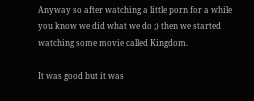Anyway so after watching a little porn for a while you know we did what we do ;) then we started watching some movie called Kingdom.

It was good but it was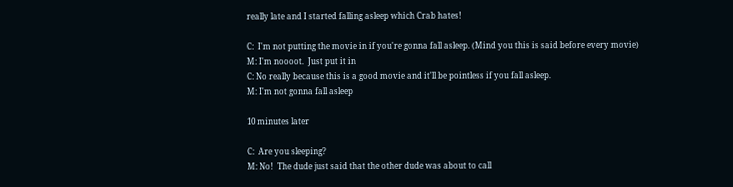really late and I started falling asleep which Crab hates!

C:  I'm not putting the movie in if you're gonna fall asleep. (Mind you this is said before every movie)
M: I'm noooot.  Just put it in
C: No really because this is a good movie and it'll be pointless if you fall asleep.
M: I'm not gonna fall asleep

10 minutes later

C:  Are you sleeping?
M: No!  The dude just said that the other dude was about to call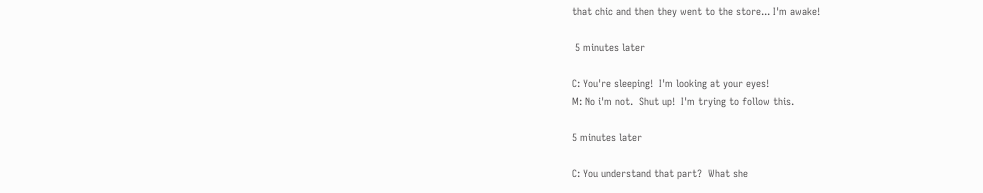that chic and then they went to the store... I'm awake!

 5 minutes later

C: You're sleeping!  I'm looking at your eyes!
M: No i'm not.  Shut up!  I'm trying to follow this.

5 minutes later

C: You understand that part?  What she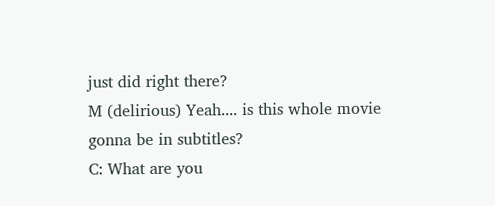just did right there?
M (delirious) Yeah.... is this whole movie gonna be in subtitles?
C: What are you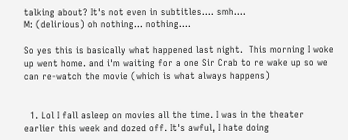talking about? It's not even in subtitles.... smh....
M: (delirious) oh nothing... nothing....

So yes this is basically what happened last night.  This morning I woke up went home. and i'm waiting for a one Sir Crab to re wake up so we can re-watch the movie (which is what always happens)


  1. Lol I fall asleep on movies all the time. I was in the theater earlier this week and dozed off. It's awful, I hate doing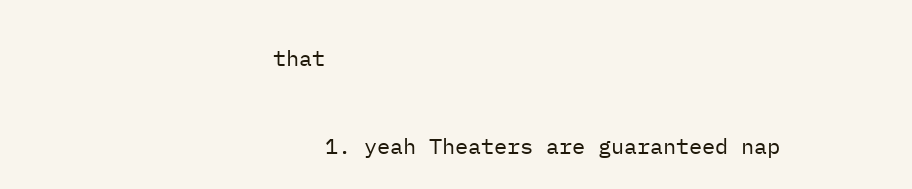that

    1. yeah Theaters are guaranteed nap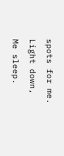spots for me. Light down, Me sleep.